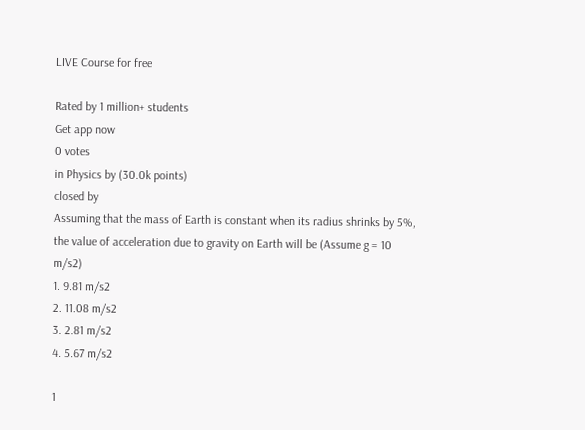LIVE Course for free

Rated by 1 million+ students
Get app now
0 votes
in Physics by (30.0k points)
closed by
Assuming that the mass of Earth is constant when its radius shrinks by 5%, the value of acceleration due to gravity on Earth will be (Assume g = 10 m/s2)
1. 9.81 m/s2
2. 11.08 m/s2
3. 2.81 m/s2
4. 5.67 m/s2

1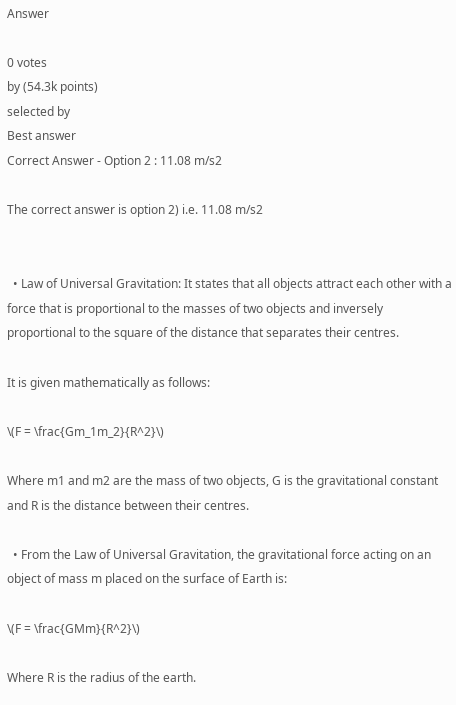Answer

0 votes
by (54.3k points)
selected by
Best answer
Correct Answer - Option 2 : 11.08 m/s2

The correct answer is option 2) i.e. 11.08 m/s2


  • Law of Universal Gravitation: It states that all objects attract each other with a force that is proportional to the masses of two objects and inversely proportional to the square of the distance that separates their centres.

It is given mathematically as follows:

\(F = \frac{Gm_1m_2}{R^2}\)

Where m1 and m2 are the mass of two objects, G is the gravitational constant and R is the distance between their centres.

  • From the Law of Universal Gravitation, the gravitational force acting on an object of mass m placed on the surface of Earth is:

\(F = \frac{GMm}{R^2}\)

Where R is the radius of the earth.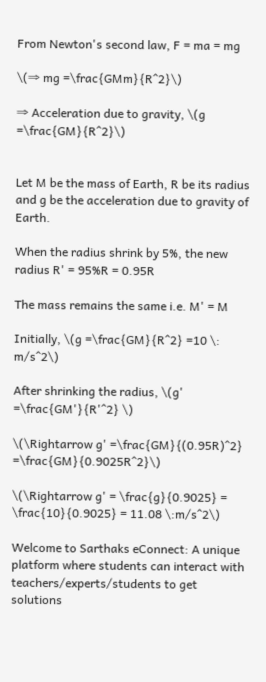From Newton's second law, F = ma = mg

\(⇒ mg =\frac{GMm}{R^2}\)

⇒ Acceleration due to gravity, \(g =\frac{GM}{R^2}\)


Let M be the mass of Earth, R be its radius and g be the acceleration due to gravity of Earth.

When the radius shrink by 5%, the new radius R' = 95%R = 0.95R

The mass remains the same i.e. M' = M

Initially, \(g =\frac{GM}{R^2} =10 \: m/s^2\)

After shrinking the radius, \(g' =\frac{GM'}{R'^2} \)

\(\Rightarrow g' =\frac{GM}{(0.95R)^2} =\frac{GM}{0.9025R^2}\)

\(\Rightarrow g' = \frac{g}{0.9025} = \frac{10}{0.9025} = 11.08 \:m/s^2\)

Welcome to Sarthaks eConnect: A unique platform where students can interact with teachers/experts/students to get solutions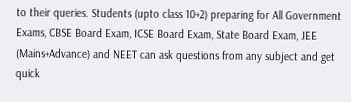to their queries. Students (upto class 10+2) preparing for All Government Exams, CBSE Board Exam, ICSE Board Exam, State Board Exam, JEE (Mains+Advance) and NEET can ask questions from any subject and get quick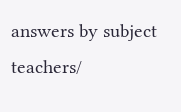answers by subject teachers/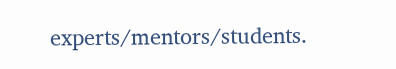experts/mentors/students.